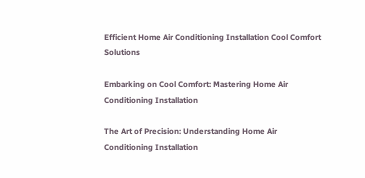Efficient Home Air Conditioning Installation Cool Comfort Solutions

Embarking on Cool Comfort: Mastering Home Air Conditioning Installation

The Art of Precision: Understanding Home Air Conditioning Installation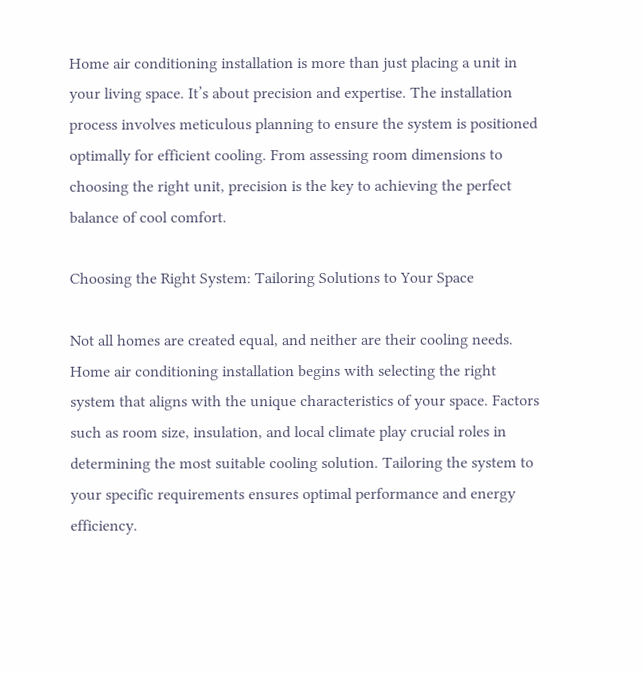Home air conditioning installation is more than just placing a unit in your living space. It’s about precision and expertise. The installation process involves meticulous planning to ensure the system is positioned optimally for efficient cooling. From assessing room dimensions to choosing the right unit, precision is the key to achieving the perfect balance of cool comfort.

Choosing the Right System: Tailoring Solutions to Your Space

Not all homes are created equal, and neither are their cooling needs. Home air conditioning installation begins with selecting the right system that aligns with the unique characteristics of your space. Factors such as room size, insulation, and local climate play crucial roles in determining the most suitable cooling solution. Tailoring the system to your specific requirements ensures optimal performance and energy efficiency.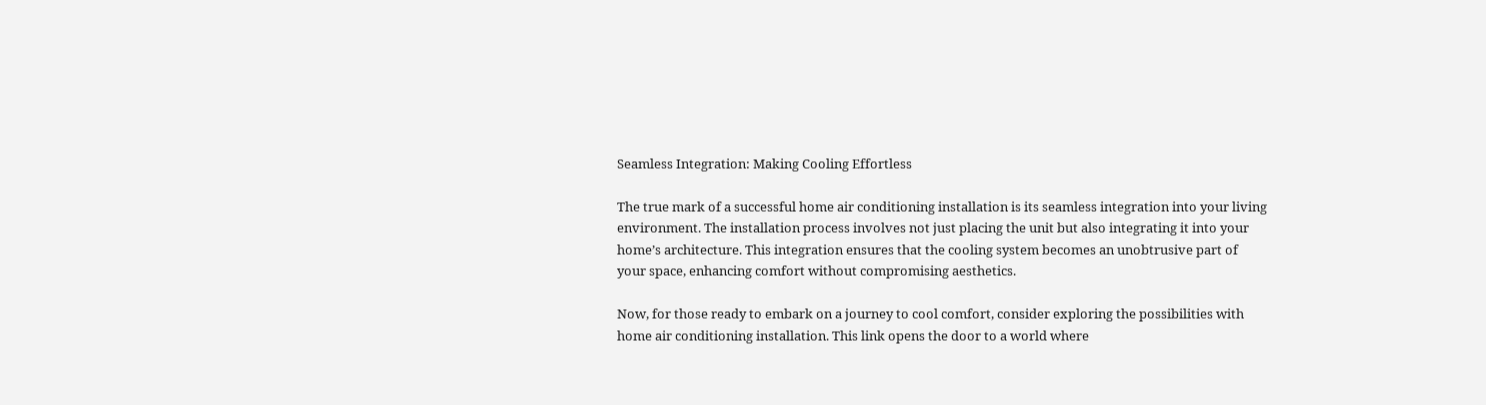Seamless Integration: Making Cooling Effortless

The true mark of a successful home air conditioning installation is its seamless integration into your living environment. The installation process involves not just placing the unit but also integrating it into your home’s architecture. This integration ensures that the cooling system becomes an unobtrusive part of your space, enhancing comfort without compromising aesthetics.

Now, for those ready to embark on a journey to cool comfort, consider exploring the possibilities with home air conditioning installation. This link opens the door to a world where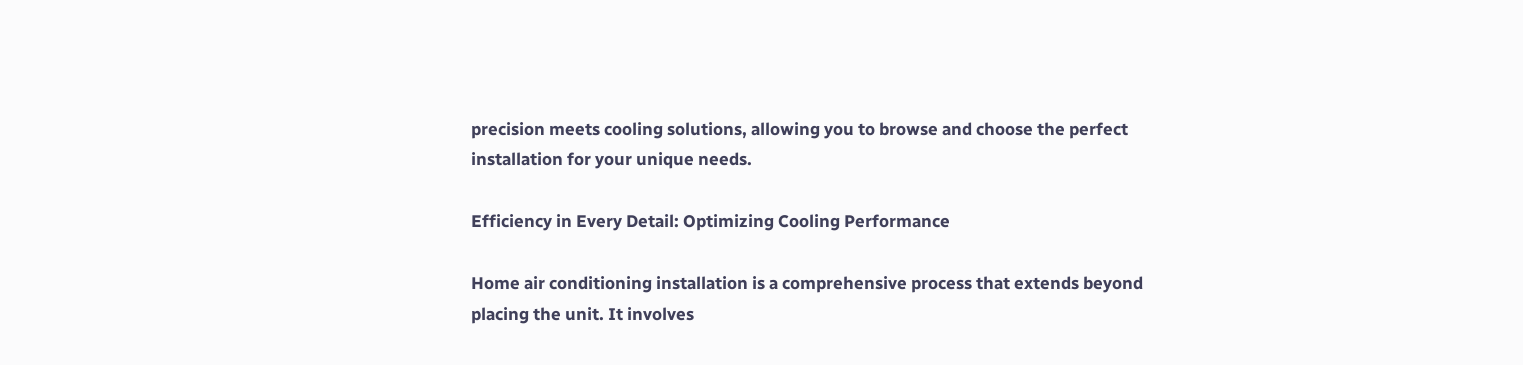precision meets cooling solutions, allowing you to browse and choose the perfect installation for your unique needs.

Efficiency in Every Detail: Optimizing Cooling Performance

Home air conditioning installation is a comprehensive process that extends beyond placing the unit. It involves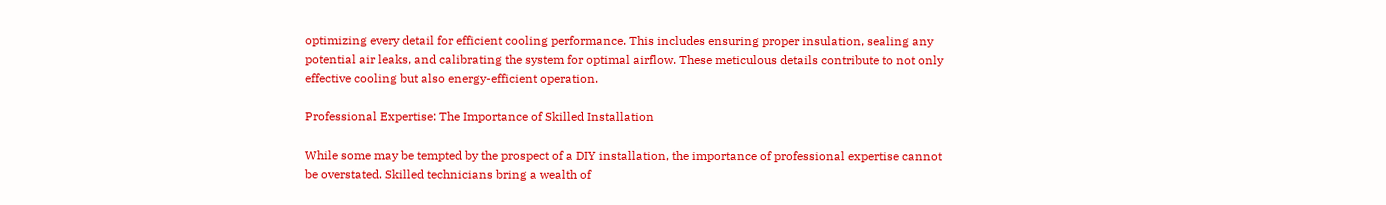optimizing every detail for efficient cooling performance. This includes ensuring proper insulation, sealing any potential air leaks, and calibrating the system for optimal airflow. These meticulous details contribute to not only effective cooling but also energy-efficient operation.

Professional Expertise: The Importance of Skilled Installation

While some may be tempted by the prospect of a DIY installation, the importance of professional expertise cannot be overstated. Skilled technicians bring a wealth of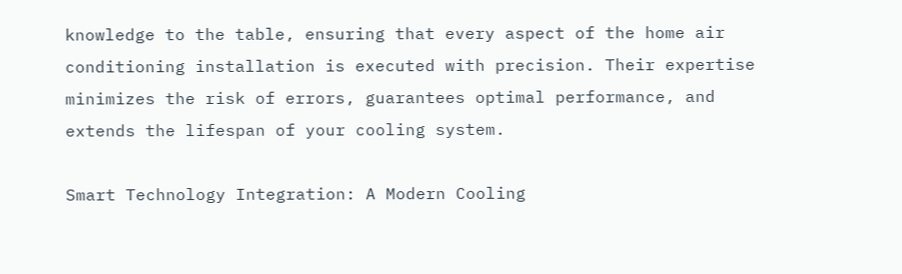knowledge to the table, ensuring that every aspect of the home air conditioning installation is executed with precision. Their expertise minimizes the risk of errors, guarantees optimal performance, and extends the lifespan of your cooling system.

Smart Technology Integration: A Modern Cooling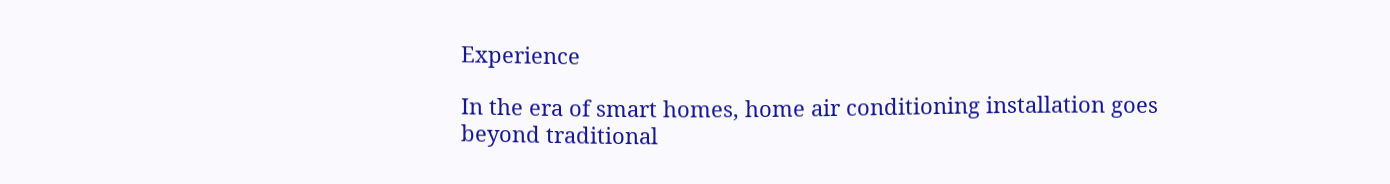Experience

In the era of smart homes, home air conditioning installation goes beyond traditional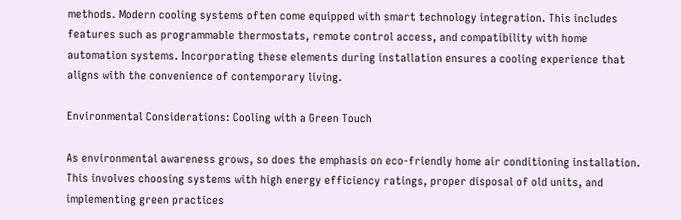methods. Modern cooling systems often come equipped with smart technology integration. This includes features such as programmable thermostats, remote control access, and compatibility with home automation systems. Incorporating these elements during installation ensures a cooling experience that aligns with the convenience of contemporary living.

Environmental Considerations: Cooling with a Green Touch

As environmental awareness grows, so does the emphasis on eco-friendly home air conditioning installation. This involves choosing systems with high energy efficiency ratings, proper disposal of old units, and implementing green practices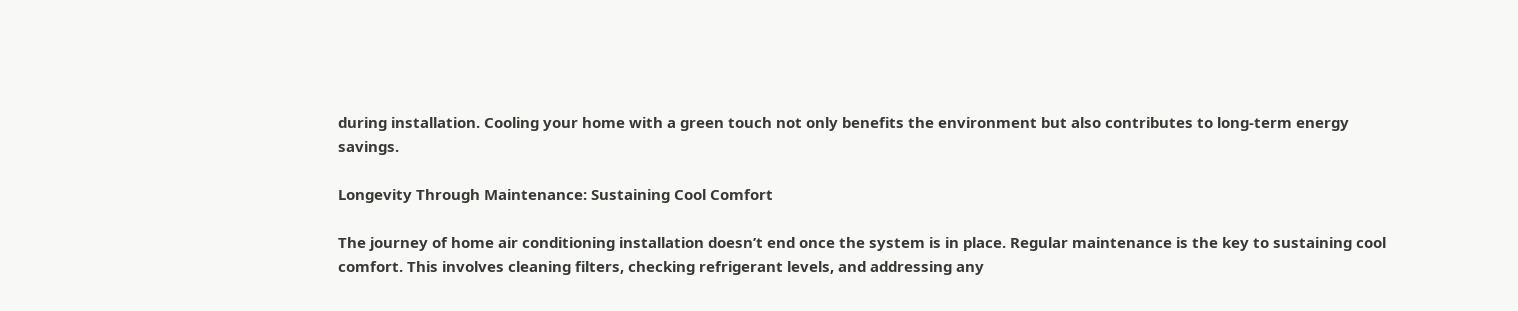during installation. Cooling your home with a green touch not only benefits the environment but also contributes to long-term energy savings.

Longevity Through Maintenance: Sustaining Cool Comfort

The journey of home air conditioning installation doesn’t end once the system is in place. Regular maintenance is the key to sustaining cool comfort. This involves cleaning filters, checking refrigerant levels, and addressing any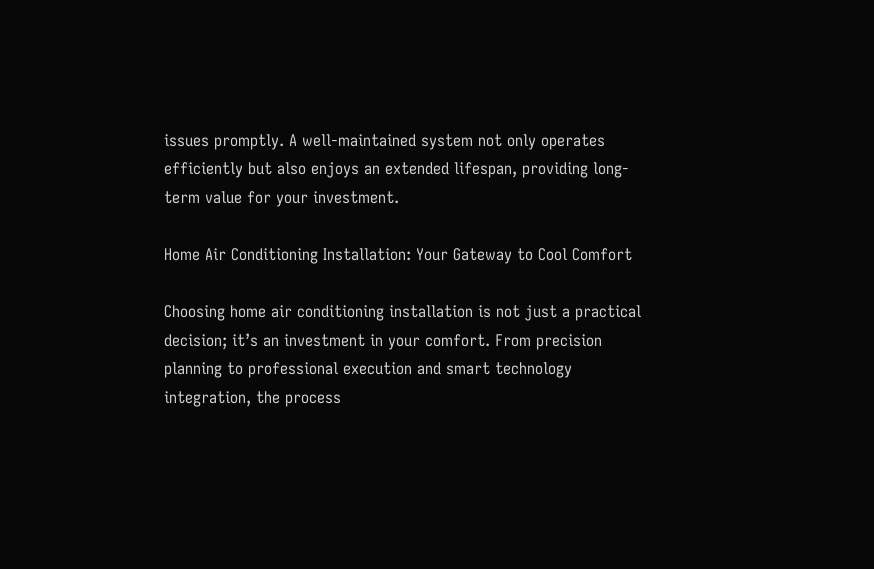issues promptly. A well-maintained system not only operates efficiently but also enjoys an extended lifespan, providing long-term value for your investment.

Home Air Conditioning Installation: Your Gateway to Cool Comfort

Choosing home air conditioning installation is not just a practical decision; it’s an investment in your comfort. From precision planning to professional execution and smart technology integration, the process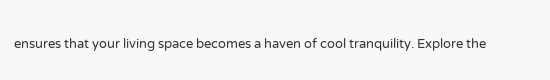ensures that your living space becomes a haven of cool tranquility. Explore the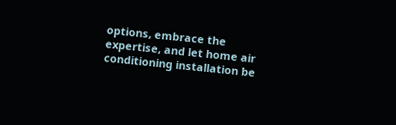options, embrace the expertise, and let home air conditioning installation be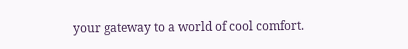your gateway to a world of cool comfort.